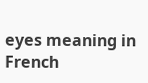eyes meaning in French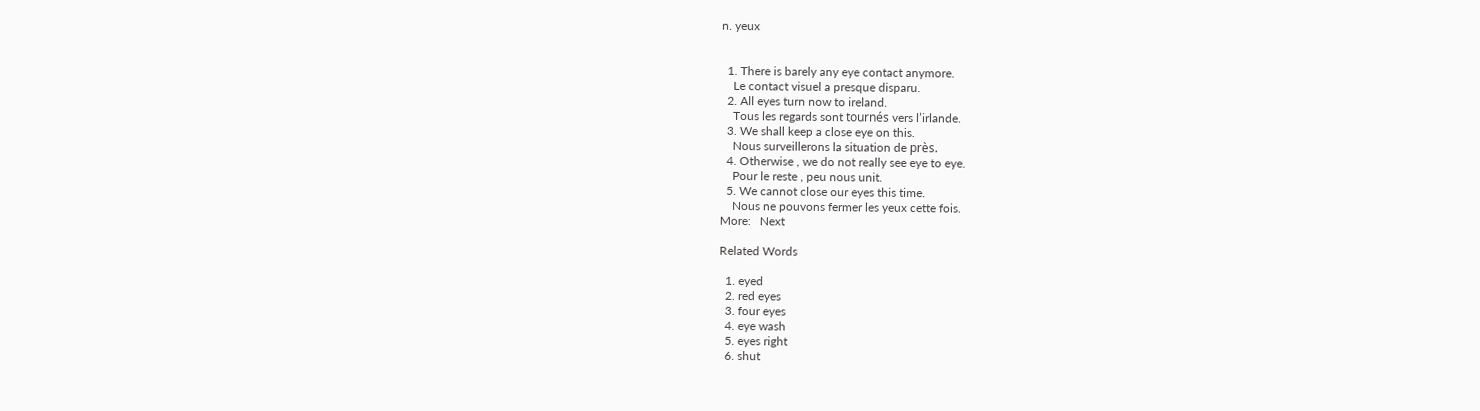n. yeux


  1. There is barely any eye contact anymore.
    Le contact visuel a presque disparu.
  2. All eyes turn now to ireland.
    Tous les regards sont tournés vers l’irlande.
  3. We shall keep a close eye on this.
    Nous surveillerons la situation de près.
  4. Otherwise , we do not really see eye to eye.
    Pour le reste , peu nous unit.
  5. We cannot close our eyes this time.
    Nous ne pouvons fermer les yeux cette fois.
More:   Next

Related Words

  1. eyed
  2. red eyes
  3. four eyes
  4. eye wash
  5. eyes right
  6. shut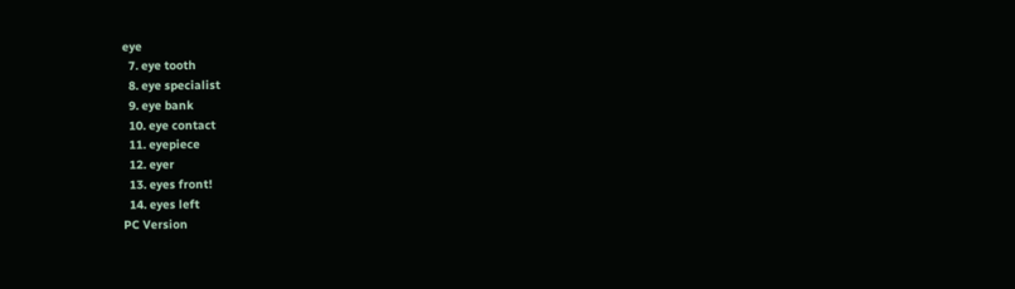eye
  7. eye tooth
  8. eye specialist
  9. eye bank
  10. eye contact
  11. eyepiece
  12. eyer
  13. eyes front!
  14. eyes left
PC Version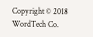Copyright © 2018 WordTech Co.